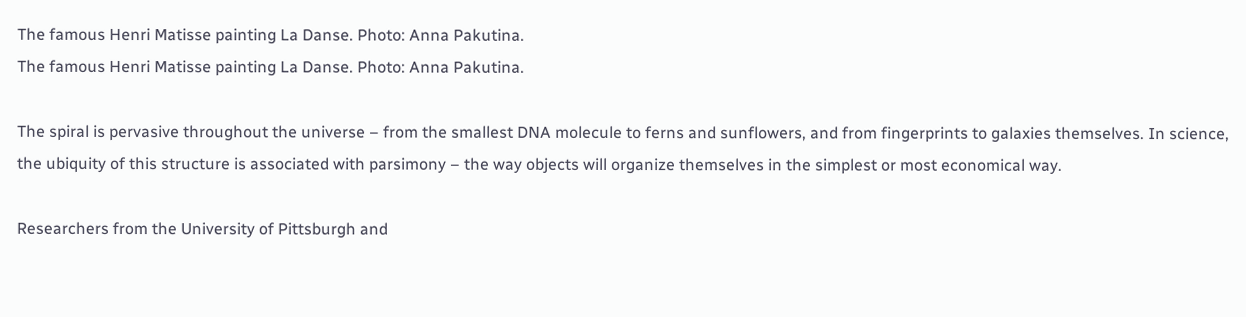The famous Henri Matisse painting La Danse. Photo: Anna Pakutina.
The famous Henri Matisse painting La Danse. Photo: Anna Pakutina.

The spiral is pervasive throughout the universe – from the smallest DNA molecule to ferns and sunflowers, and from fingerprints to galaxies themselves. In science, the ubiquity of this structure is associated with parsimony – the way objects will organize themselves in the simplest or most economical way.

Researchers from the University of Pittsburgh and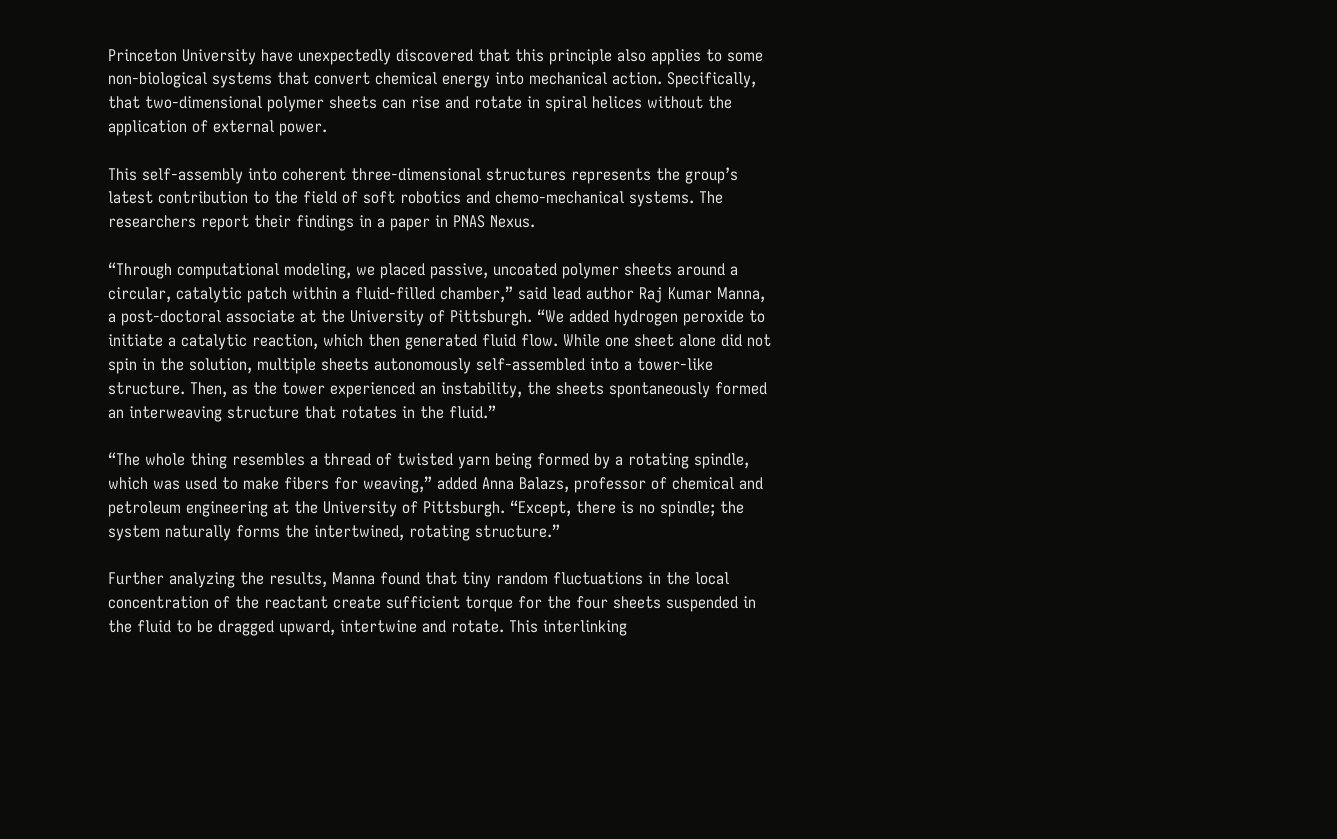Princeton University have unexpectedly discovered that this principle also applies to some non-biological systems that convert chemical energy into mechanical action. Specifically, that two-dimensional polymer sheets can rise and rotate in spiral helices without the application of external power.

This self-assembly into coherent three-dimensional structures represents the group’s latest contribution to the field of soft robotics and chemo-mechanical systems. The researchers report their findings in a paper in PNAS Nexus.

“Through computational modeling, we placed passive, uncoated polymer sheets around a circular, catalytic patch within a fluid-filled chamber,” said lead author Raj Kumar Manna, a post-doctoral associate at the University of Pittsburgh. “We added hydrogen peroxide to initiate a catalytic reaction, which then generated fluid flow. While one sheet alone did not spin in the solution, multiple sheets autonomously self-assembled into a tower-like structure. Then, as the tower experienced an instability, the sheets spontaneously formed an interweaving structure that rotates in the fluid.”

“The whole thing resembles a thread of twisted yarn being formed by a rotating spindle, which was used to make fibers for weaving,” added Anna Balazs, professor of chemical and petroleum engineering at the University of Pittsburgh. “Except, there is no spindle; the system naturally forms the intertwined, rotating structure.”

Further analyzing the results, Manna found that tiny random fluctuations in the local concentration of the reactant create sufficient torque for the four sheets suspended in the fluid to be dragged upward, intertwine and rotate. This interlinking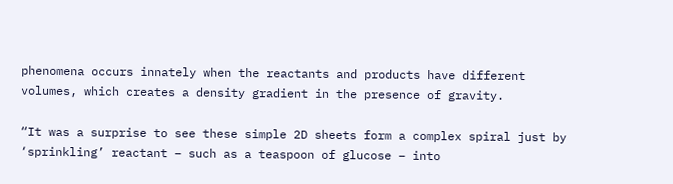phenomena occurs innately when the reactants and products have different volumes, which creates a density gradient in the presence of gravity.

“It was a surprise to see these simple 2D sheets form a complex spiral just by ‘sprinkling’ reactant – such as a teaspoon of glucose – into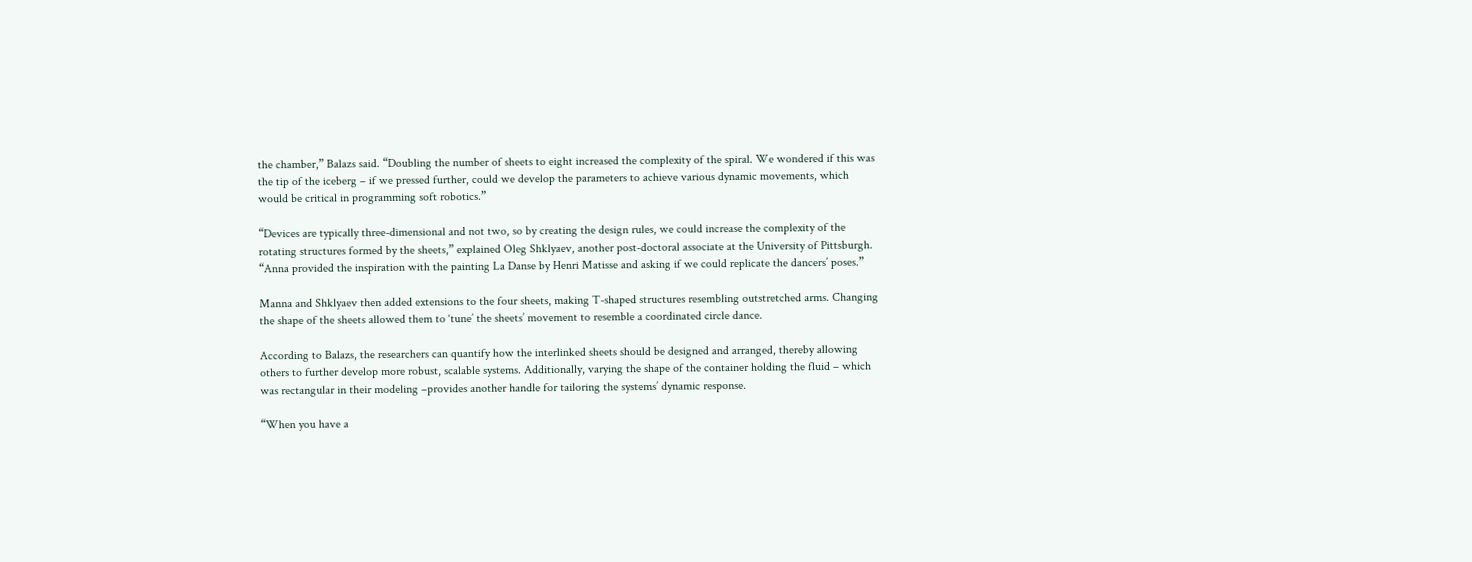the chamber,” Balazs said. “Doubling the number of sheets to eight increased the complexity of the spiral. We wondered if this was the tip of the iceberg – if we pressed further, could we develop the parameters to achieve various dynamic movements, which would be critical in programming soft robotics.”

“Devices are typically three-dimensional and not two, so by creating the design rules, we could increase the complexity of the rotating structures formed by the sheets,” explained Oleg Shklyaev, another post-doctoral associate at the University of Pittsburgh. “Anna provided the inspiration with the painting La Danse by Henri Matisse and asking if we could replicate the dancers’ poses.”

Manna and Shklyaev then added extensions to the four sheets, making T-shaped structures resembling outstretched arms. Changing the shape of the sheets allowed them to ‘tune’ the sheets’ movement to resemble a coordinated circle dance.

According to Balazs, the researchers can quantify how the interlinked sheets should be designed and arranged, thereby allowing others to further develop more robust, scalable systems. Additionally, varying the shape of the container holding the fluid – which was rectangular in their modeling –provides another handle for tailoring the systems’ dynamic response.

“When you have a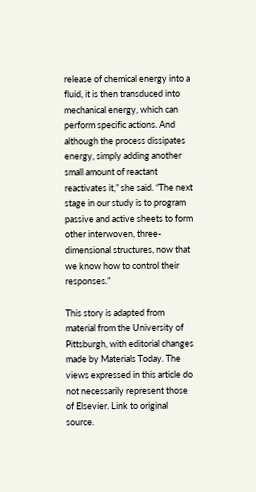release of chemical energy into a fluid, it is then transduced into mechanical energy, which can perform specific actions. And although the process dissipates energy, simply adding another small amount of reactant reactivates it,” she said. “The next stage in our study is to program passive and active sheets to form other interwoven, three-dimensional structures, now that we know how to control their responses.”

This story is adapted from material from the University of Pittsburgh, with editorial changes made by Materials Today. The views expressed in this article do not necessarily represent those of Elsevier. Link to original source.